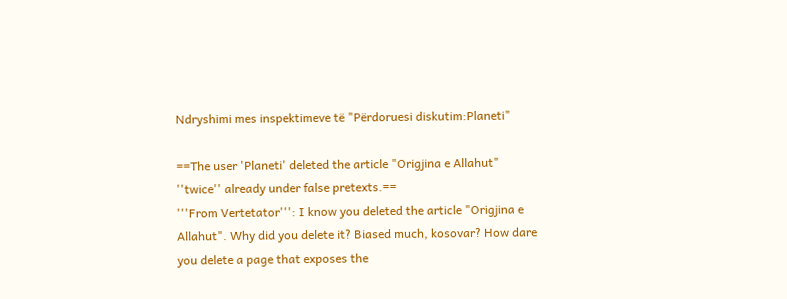Ndryshimi mes inspektimeve të "Përdoruesi diskutim:Planeti"

==The user 'Planeti' deleted the article "Origjina e Allahut" ''twice'' already under false pretexts.==
'''From Vertetator''': I know you deleted the article "Origjina e Allahut". Why did you delete it? Biased much, kosovar? How dare you delete a page that exposes the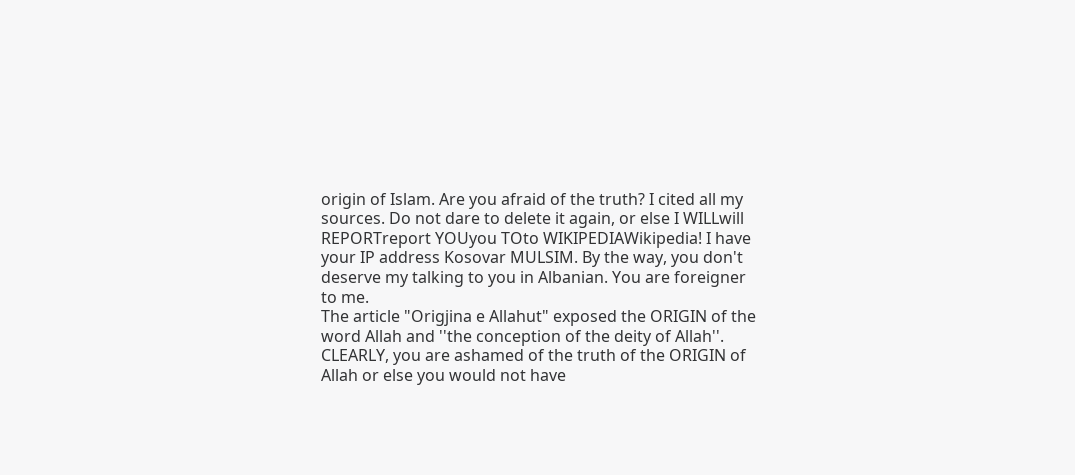origin of Islam. Are you afraid of the truth? I cited all my sources. Do not dare to delete it again, or else I WILLwill REPORTreport YOUyou TOto WIKIPEDIAWikipedia! I have your IP address Kosovar MULSIM. By the way, you don't deserve my talking to you in Albanian. You are foreigner to me.
The article "Origjina e Allahut" exposed the ORIGIN of the word Allah and ''the conception of the deity of Allah''. CLEARLY, you are ashamed of the truth of the ORIGIN of Allah or else you would not have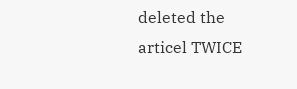deleted the articel TWICE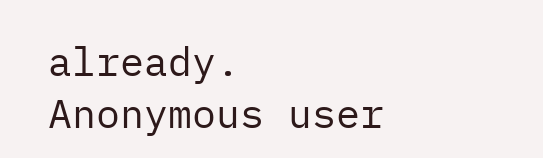already.
Anonymous user